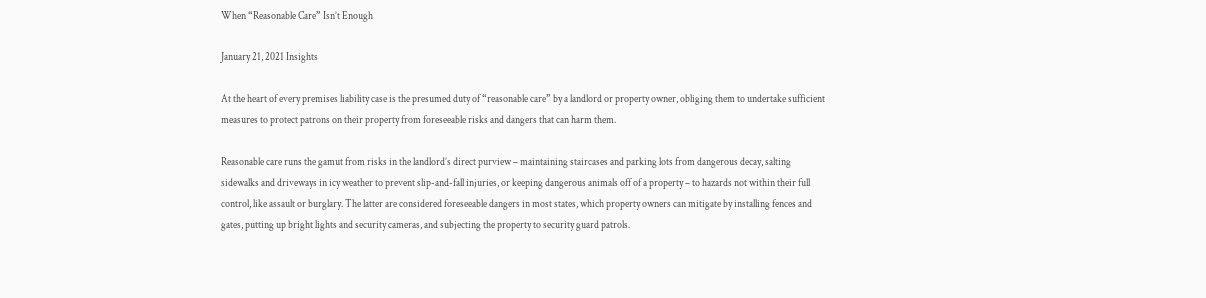When “Reasonable Care” Isn’t Enough

January 21, 2021 Insights

At the heart of every premises liability case is the presumed duty of “reasonable care” by a landlord or property owner, obliging them to undertake sufficient measures to protect patrons on their property from foreseeable risks and dangers that can harm them.

Reasonable care runs the gamut from risks in the landlord’s direct purview – maintaining staircases and parking lots from dangerous decay, salting sidewalks and driveways in icy weather to prevent slip-and-fall injuries, or keeping dangerous animals off of a property – to hazards not within their full control, like assault or burglary. The latter are considered foreseeable dangers in most states, which property owners can mitigate by installing fences and gates, putting up bright lights and security cameras, and subjecting the property to security guard patrols.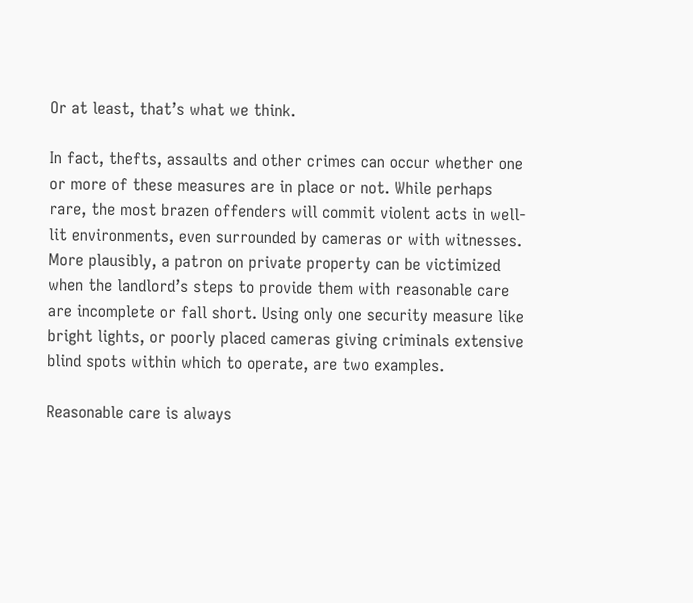Or at least, that’s what we think.

In fact, thefts, assaults and other crimes can occur whether one or more of these measures are in place or not. While perhaps rare, the most brazen offenders will commit violent acts in well-lit environments, even surrounded by cameras or with witnesses. More plausibly, a patron on private property can be victimized when the landlord’s steps to provide them with reasonable care are incomplete or fall short. Using only one security measure like bright lights, or poorly placed cameras giving criminals extensive blind spots within which to operate, are two examples.

Reasonable care is always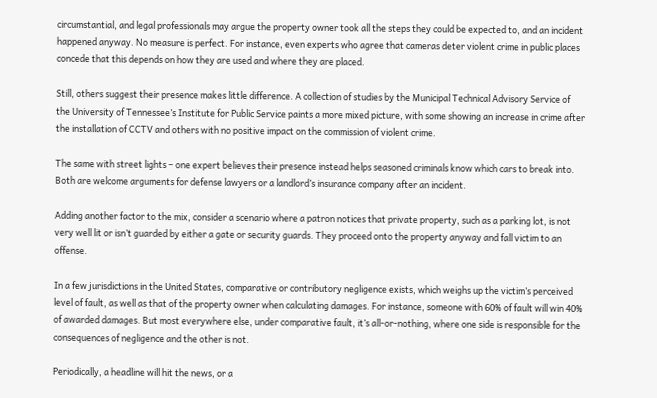circumstantial, and legal professionals may argue the property owner took all the steps they could be expected to, and an incident happened anyway. No measure is perfect. For instance, even experts who agree that cameras deter violent crime in public places concede that this depends on how they are used and where they are placed.

Still, others suggest their presence makes little difference. A collection of studies by the Municipal Technical Advisory Service of the University of Tennessee’s Institute for Public Service paints a more mixed picture, with some showing an increase in crime after the installation of CCTV and others with no positive impact on the commission of violent crime.

The same with street lights – one expert believes their presence instead helps seasoned criminals know which cars to break into. Both are welcome arguments for defense lawyers or a landlord’s insurance company after an incident.

Adding another factor to the mix, consider a scenario where a patron notices that private property, such as a parking lot, is not very well lit or isn’t guarded by either a gate or security guards. They proceed onto the property anyway and fall victim to an offense.

In a few jurisdictions in the United States, comparative or contributory negligence exists, which weighs up the victim’s perceived level of fault, as well as that of the property owner when calculating damages. For instance, someone with 60% of fault will win 40% of awarded damages. But most everywhere else, under comparative fault, it’s all-or-nothing, where one side is responsible for the consequences of negligence and the other is not.

Periodically, a headline will hit the news, or a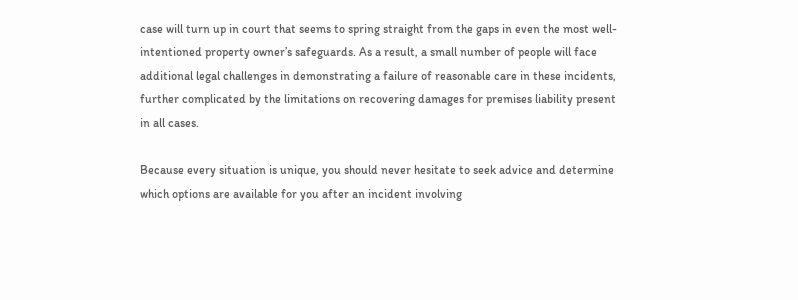case will turn up in court that seems to spring straight from the gaps in even the most well-intentioned property owner’s safeguards. As a result, a small number of people will face additional legal challenges in demonstrating a failure of reasonable care in these incidents, further complicated by the limitations on recovering damages for premises liability present in all cases.

Because every situation is unique, you should never hesitate to seek advice and determine which options are available for you after an incident involving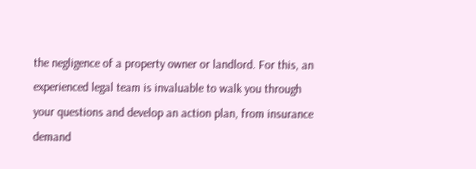the negligence of a property owner or landlord. For this, an experienced legal team is invaluable to walk you through your questions and develop an action plan, from insurance demand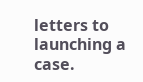letters to launching a case.